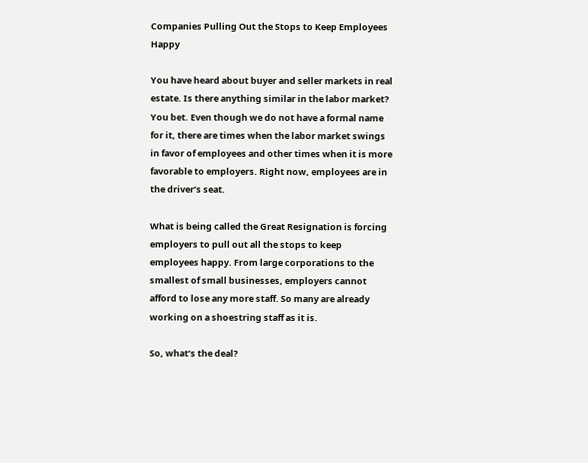Companies Pulling Out the Stops to Keep Employees Happy

You have heard about buyer and seller markets in real estate. Is there anything similar in the labor market? You bet. Even though we do not have a formal name for it, there are times when the labor market swings in favor of employees and other times when it is more favorable to employers. Right now, employees are in the driver’s seat.

What is being called the Great Resignation is forcing employers to pull out all the stops to keep employees happy. From large corporations to the smallest of small businesses, employers cannot afford to lose any more staff. So many are already working on a shoestring staff as it is.

So, what’s the deal?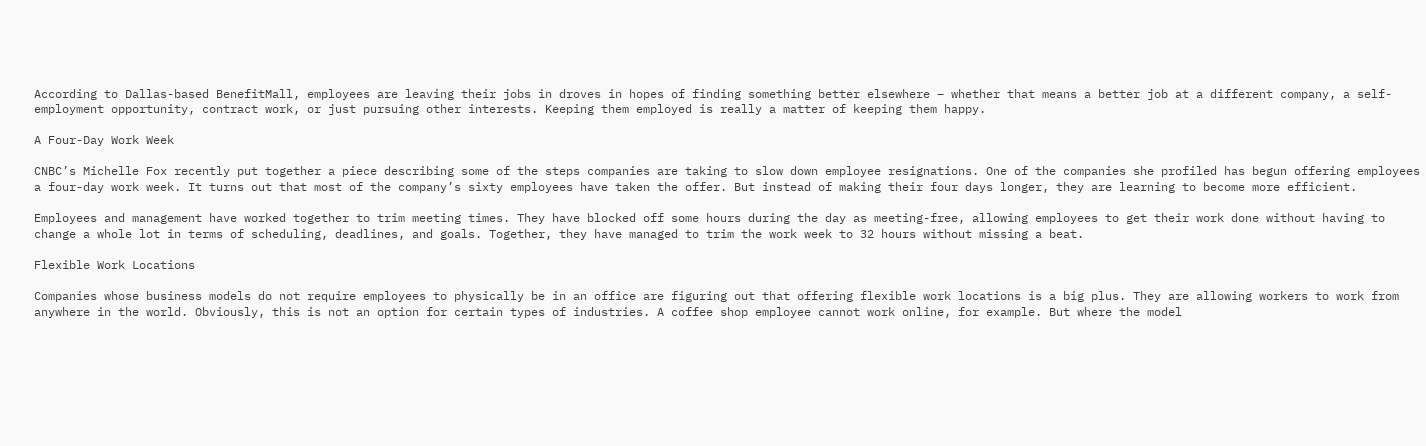According to Dallas-based BenefitMall, employees are leaving their jobs in droves in hopes of finding something better elsewhere – whether that means a better job at a different company, a self-employment opportunity, contract work, or just pursuing other interests. Keeping them employed is really a matter of keeping them happy.

A Four-Day Work Week

CNBC’s Michelle Fox recently put together a piece describing some of the steps companies are taking to slow down employee resignations. One of the companies she profiled has begun offering employees a four-day work week. It turns out that most of the company’s sixty employees have taken the offer. But instead of making their four days longer, they are learning to become more efficient.

Employees and management have worked together to trim meeting times. They have blocked off some hours during the day as meeting-free, allowing employees to get their work done without having to change a whole lot in terms of scheduling, deadlines, and goals. Together, they have managed to trim the work week to 32 hours without missing a beat.

Flexible Work Locations

Companies whose business models do not require employees to physically be in an office are figuring out that offering flexible work locations is a big plus. They are allowing workers to work from anywhere in the world. Obviously, this is not an option for certain types of industries. A coffee shop employee cannot work online, for example. But where the model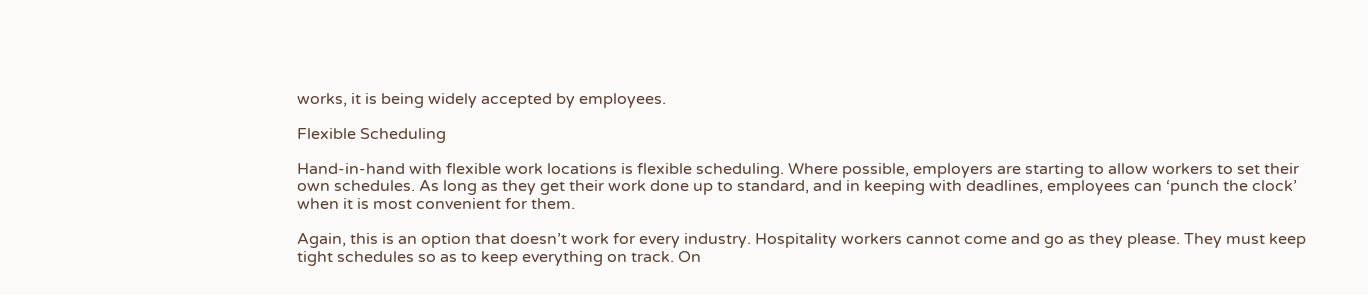works, it is being widely accepted by employees.

Flexible Scheduling

Hand-in-hand with flexible work locations is flexible scheduling. Where possible, employers are starting to allow workers to set their own schedules. As long as they get their work done up to standard, and in keeping with deadlines, employees can ‘punch the clock’ when it is most convenient for them.

Again, this is an option that doesn’t work for every industry. Hospitality workers cannot come and go as they please. They must keep tight schedules so as to keep everything on track. On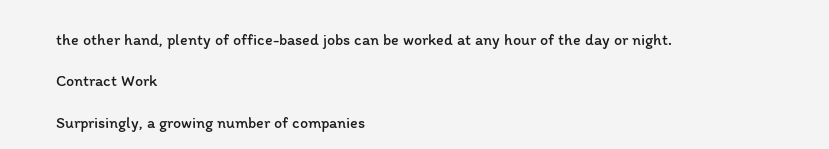the other hand, plenty of office-based jobs can be worked at any hour of the day or night.

Contract Work

Surprisingly, a growing number of companies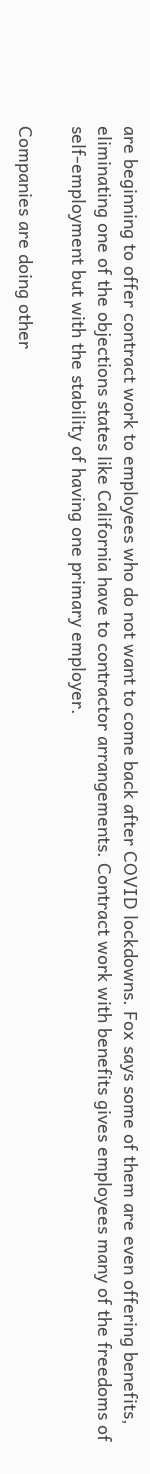are beginning to offer contract work to employees who do not want to come back after COVID lockdowns. Fox says some of them are even offering benefits, eliminating one of the objections states like California have to contractor arrangements. Contract work with benefits gives employees many of the freedoms of self-employment but with the stability of having one primary employer.

Companies are doing other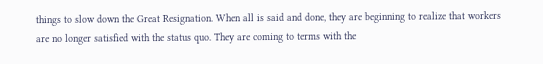things to slow down the Great Resignation. When all is said and done, they are beginning to realize that workers are no longer satisfied with the status quo. They are coming to terms with the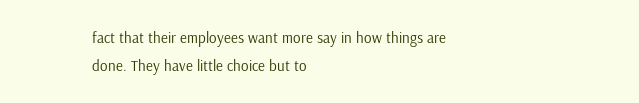fact that their employees want more say in how things are done. They have little choice but to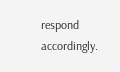respond accordingly.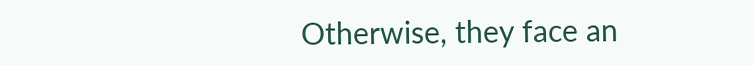Otherwise, they face an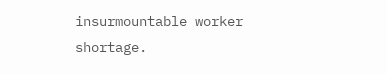insurmountable worker shortage.